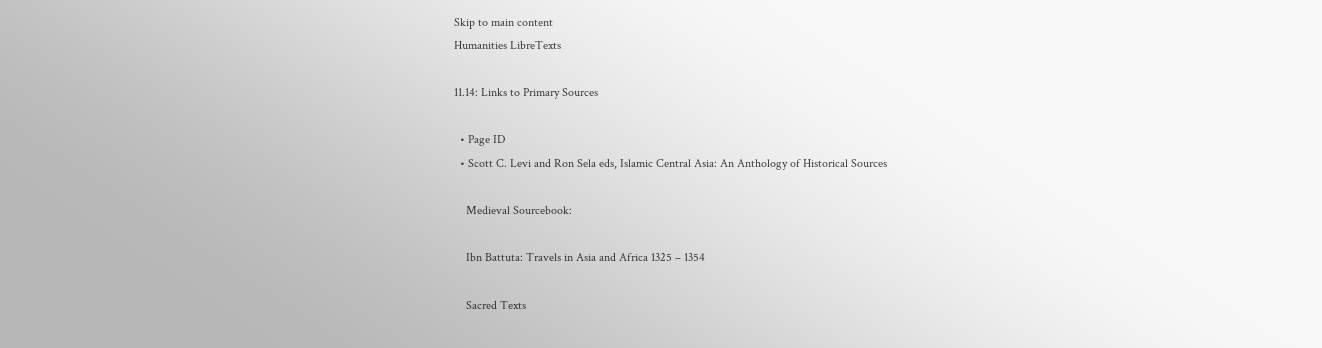Skip to main content
Humanities LibreTexts

11.14: Links to Primary Sources

  • Page ID
  • Scott C. Levi and Ron Sela eds, Islamic Central Asia: An Anthology of Historical Sources

    Medieval Sourcebook:

    Ibn Battuta: Travels in Asia and Africa 1325 – 1354

    Sacred Texts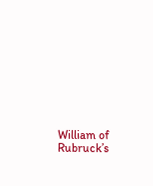William of Rubruck’s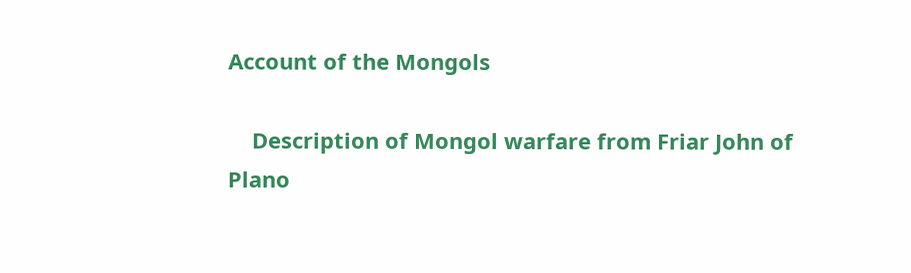Account of the Mongols

    Description of Mongol warfare from Friar John of Plano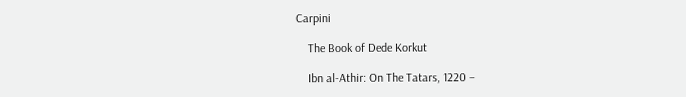Carpini

    The Book of Dede Korkut

    Ibn al-Athir: On The Tatars, 1220 –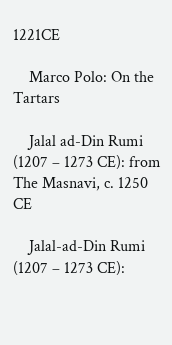1221CE

    Marco Polo: On the Tartars

    Jalal ad-Din Rumi (1207 – 1273 CE): from The Masnavi, c. 1250 CE

    Jalal-ad-Din Rumi (1207 – 1273 CE):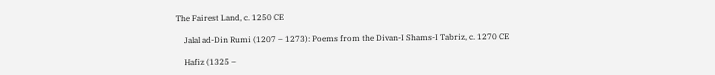The Fairest Land, c. 1250 CE

    Jalal ad-Din Rumi (1207 – 1273): Poems from the Divan-I Shams-I Tabriz, c. 1270 CE

    Hafiz (1325 –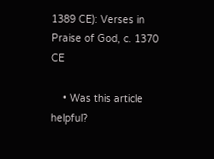1389 CE): Verses in Praise of God, c. 1370 CE

    • Was this article helpful?